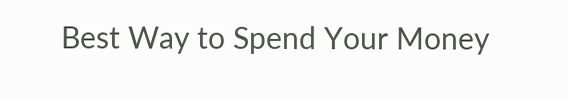Best Way to Spend Your Money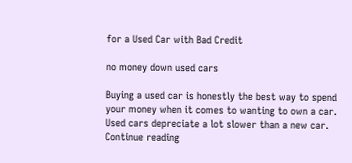for a Used Car with Bad Credit

no money down used cars

Buying a used car is honestly the best way to spend your money when it comes to wanting to own a car. Used cars depreciate a lot slower than a new car. Continue reading